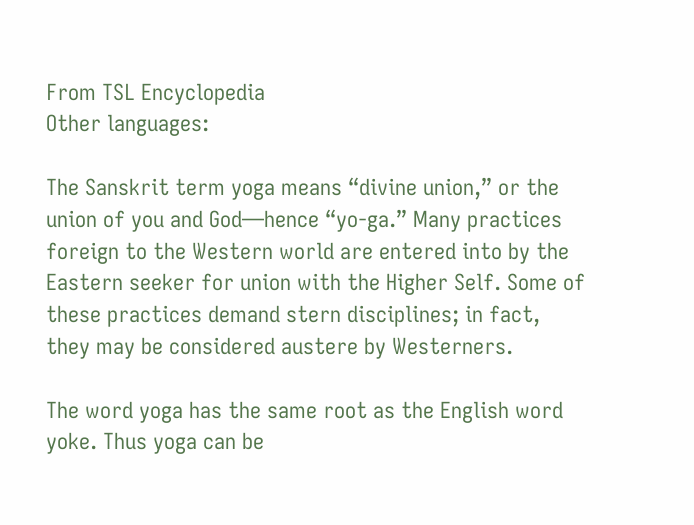From TSL Encyclopedia
Other languages:

The Sanskrit term yoga means “divine union,” or the union of you and God—hence “yo-ga.” Many practices foreign to the Western world are entered into by the Eastern seeker for union with the Higher Self. Some of these practices demand stern disciplines; in fact, they may be considered austere by Westerners.

The word yoga has the same root as the English word yoke. Thus yoga can be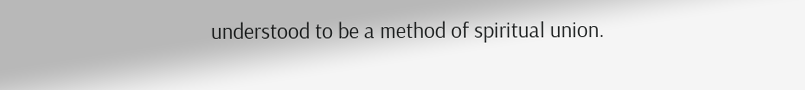understood to be a method of spiritual union.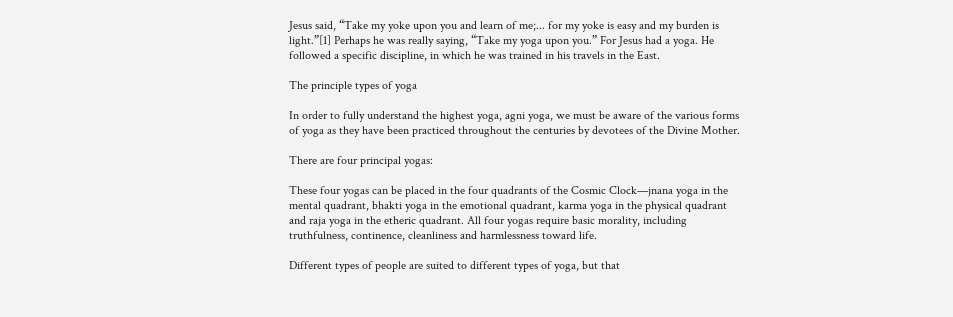Jesus said, “Take my yoke upon you and learn of me;... for my yoke is easy and my burden is light.”[1] Perhaps he was really saying, “Take my yoga upon you.” For Jesus had a yoga. He followed a specific discipline, in which he was trained in his travels in the East.

The principle types of yoga

In order to fully understand the highest yoga, agni yoga, we must be aware of the various forms of yoga as they have been practiced throughout the centuries by devotees of the Divine Mother.

There are four principal yogas:

These four yogas can be placed in the four quadrants of the Cosmic Clock—jnana yoga in the mental quadrant, bhakti yoga in the emotional quadrant, karma yoga in the physical quadrant and raja yoga in the etheric quadrant. All four yogas require basic morality, including truthfulness, continence, cleanliness and harmlessness toward life.

Different types of people are suited to different types of yoga, but that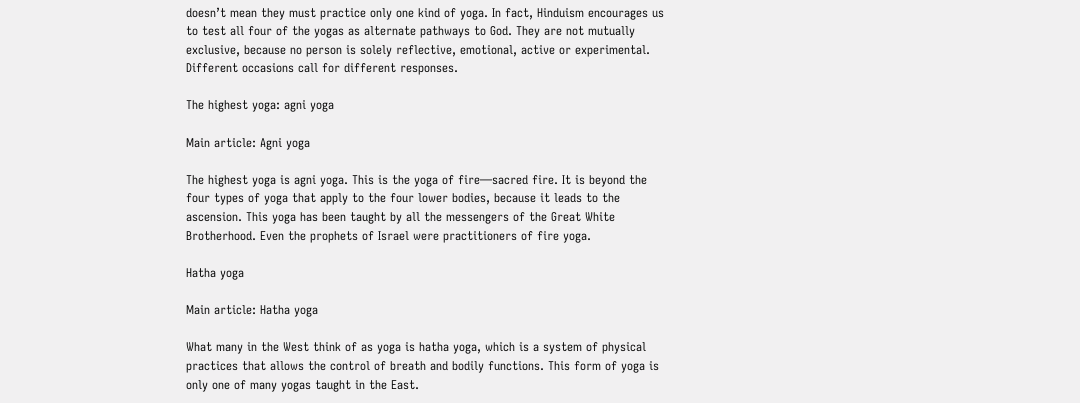doesn’t mean they must practice only one kind of yoga. In fact, Hinduism encourages us to test all four of the yogas as alternate pathways to God. They are not mutually exclusive, because no person is solely reflective, emotional, active or experimental. Different occasions call for different responses.

The highest yoga: agni yoga

Main article: Agni yoga

The highest yoga is agni yoga. This is the yoga of fire—sacred fire. It is beyond the four types of yoga that apply to the four lower bodies, because it leads to the ascension. This yoga has been taught by all the messengers of the Great White Brotherhood. Even the prophets of Israel were practitioners of fire yoga.

Hatha yoga

Main article: Hatha yoga

What many in the West think of as yoga is hatha yoga, which is a system of physical practices that allows the control of breath and bodily functions. This form of yoga is only one of many yogas taught in the East.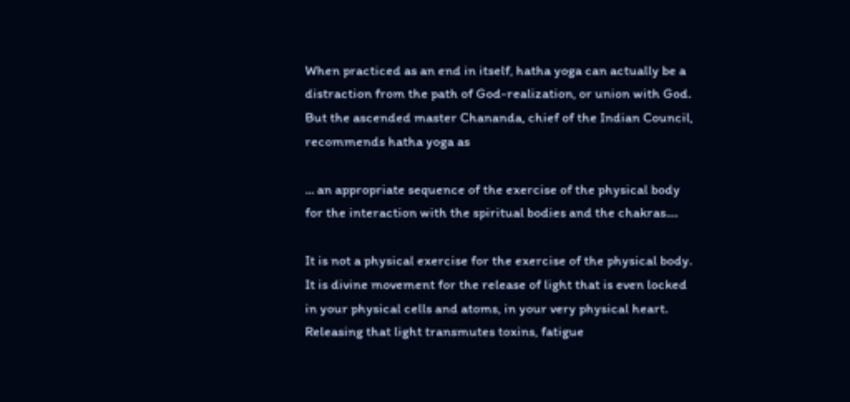When practiced as an end in itself, hatha yoga can actually be a distraction from the path of God-realization, or union with God. But the ascended master Chananda, chief of the Indian Council, recommends hatha yoga as

... an appropriate sequence of the exercise of the physical body for the interaction with the spiritual bodies and the chakras....

It is not a physical exercise for the exercise of the physical body. It is divine movement for the release of light that is even locked in your physical cells and atoms, in your very physical heart. Releasing that light transmutes toxins, fatigue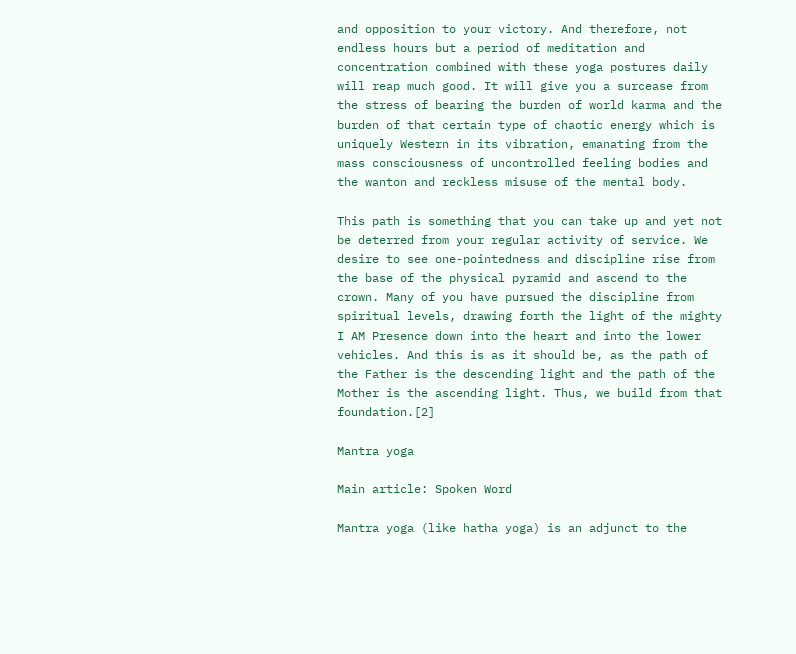and opposition to your victory. And therefore, not endless hours but a period of meditation and concentration combined with these yoga postures daily will reap much good. It will give you a surcease from the stress of bearing the burden of world karma and the burden of that certain type of chaotic energy which is uniquely Western in its vibration, emanating from the mass consciousness of uncontrolled feeling bodies and the wanton and reckless misuse of the mental body.

This path is something that you can take up and yet not be deterred from your regular activity of service. We desire to see one-pointedness and discipline rise from the base of the physical pyramid and ascend to the crown. Many of you have pursued the discipline from spiritual levels, drawing forth the light of the mighty I AM Presence down into the heart and into the lower vehicles. And this is as it should be, as the path of the Father is the descending light and the path of the Mother is the ascending light. Thus, we build from that foundation.[2]

Mantra yoga

Main article: Spoken Word

Mantra yoga (like hatha yoga) is an adjunct to the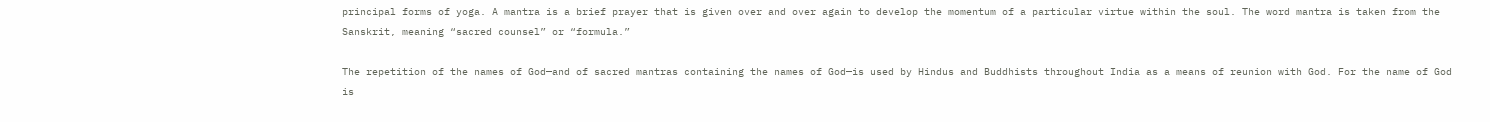principal forms of yoga. A mantra is a brief prayer that is given over and over again to develop the momentum of a particular virtue within the soul. The word mantra is taken from the Sanskrit, meaning “sacred counsel” or “formula.”

The repetition of the names of God—and of sacred mantras containing the names of God—is used by Hindus and Buddhists throughout India as a means of reunion with God. For the name of God is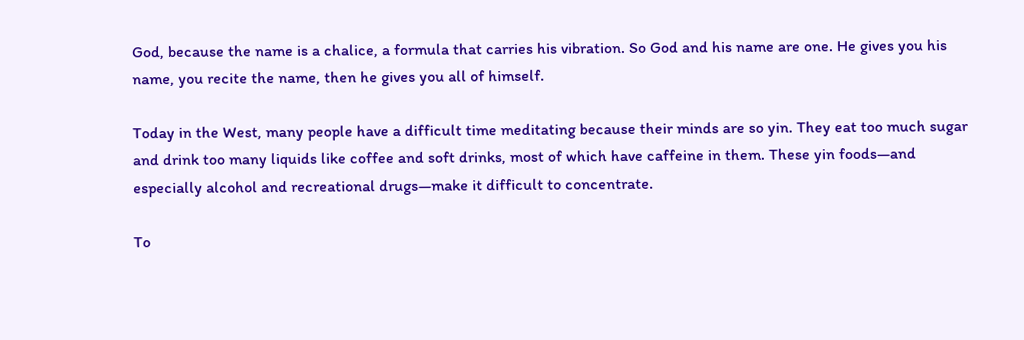God, because the name is a chalice, a formula that carries his vibration. So God and his name are one. He gives you his name, you recite the name, then he gives you all of himself.

Today in the West, many people have a difficult time meditating because their minds are so yin. They eat too much sugar and drink too many liquids like coffee and soft drinks, most of which have caffeine in them. These yin foods—and especially alcohol and recreational drugs—make it difficult to concentrate.

To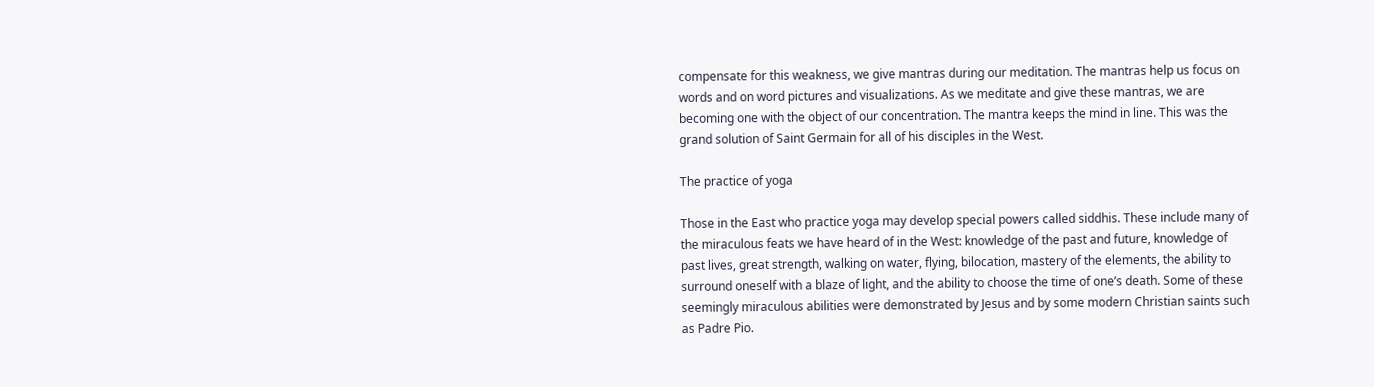compensate for this weakness, we give mantras during our meditation. The mantras help us focus on words and on word pictures and visualizations. As we meditate and give these mantras, we are becoming one with the object of our concentration. The mantra keeps the mind in line. This was the grand solution of Saint Germain for all of his disciples in the West.

The practice of yoga

Those in the East who practice yoga may develop special powers called siddhis. These include many of the miraculous feats we have heard of in the West: knowledge of the past and future, knowledge of past lives, great strength, walking on water, flying, bilocation, mastery of the elements, the ability to surround oneself with a blaze of light, and the ability to choose the time of one’s death. Some of these seemingly miraculous abilities were demonstrated by Jesus and by some modern Christian saints such as Padre Pio.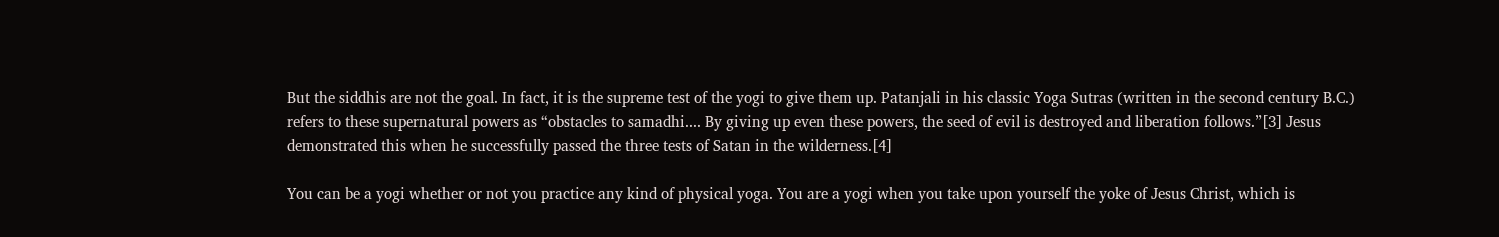But the siddhis are not the goal. In fact, it is the supreme test of the yogi to give them up. Patanjali in his classic Yoga Sutras (written in the second century B.C.) refers to these supernatural powers as “obstacles to samadhi.... By giving up even these powers, the seed of evil is destroyed and liberation follows.”[3] Jesus demonstrated this when he successfully passed the three tests of Satan in the wilderness.[4]

You can be a yogi whether or not you practice any kind of physical yoga. You are a yogi when you take upon yourself the yoke of Jesus Christ, which is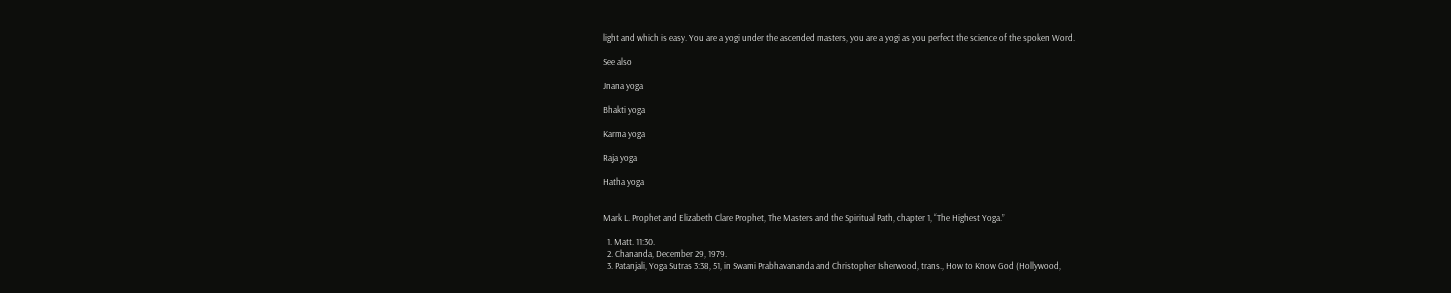light and which is easy. You are a yogi under the ascended masters, you are a yogi as you perfect the science of the spoken Word.

See also

Jnana yoga

Bhakti yoga

Karma yoga

Raja yoga

Hatha yoga


Mark L. Prophet and Elizabeth Clare Prophet, The Masters and the Spiritual Path, chapter 1, “The Highest Yoga.”

  1. Matt. 11:30.
  2. Chananda, December 29, 1979.
  3. Patanjali, Yoga Sutras 3:38, 51, in Swami Prabhavananda and Christopher Isherwood, trans., How to Know God (Hollywood,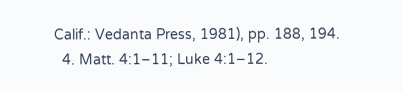Calif.: Vedanta Press, 1981), pp. 188, 194.
  4. Matt. 4:1–11; Luke 4:1–12.